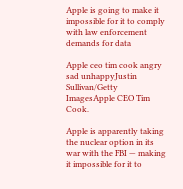Apple is going to make it impossible for it to comply with law enforcement demands for data

Apple ceo tim cook angry sad unhappyJustin Sullivan/Getty ImagesApple CEO Tim Cook.

Apple is apparently taking the nuclear option in its war with the FBI — making it impossible for it to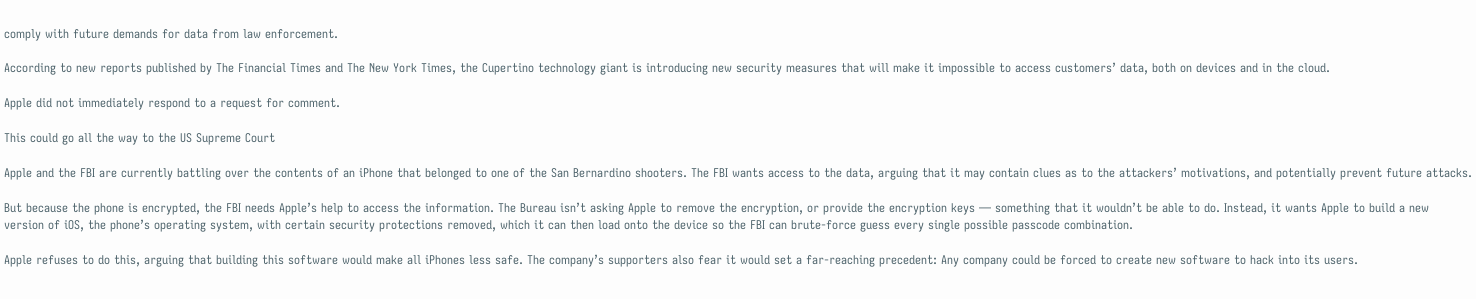comply with future demands for data from law enforcement.

According to new reports published by The Financial Times and The New York Times, the Cupertino technology giant is introducing new security measures that will make it impossible to access customers’ data, both on devices and in the cloud.

Apple did not immediately respond to a request for comment.

This could go all the way to the US Supreme Court

Apple and the FBI are currently battling over the contents of an iPhone that belonged to one of the San Bernardino shooters. The FBI wants access to the data, arguing that it may contain clues as to the attackers’ motivations, and potentially prevent future attacks.

But because the phone is encrypted, the FBI needs Apple’s help to access the information. The Bureau isn’t asking Apple to remove the encryption, or provide the encryption keys — something that it wouldn’t be able to do. Instead, it wants Apple to build a new version of iOS, the phone’s operating system, with certain security protections removed, which it can then load onto the device so the FBI can brute-force guess every single possible passcode combination.

Apple refuses to do this, arguing that building this software would make all iPhones less safe. The company’s supporters also fear it would set a far-reaching precedent: Any company could be forced to create new software to hack into its users.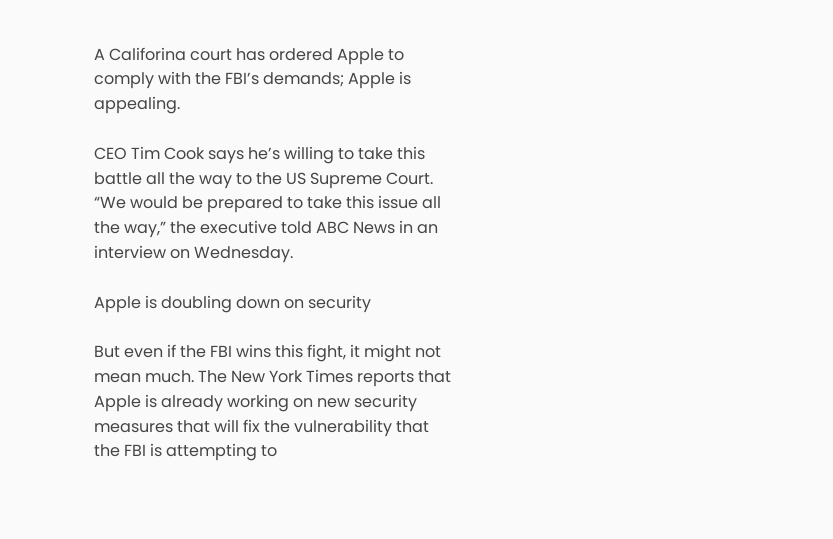A Califorina court has ordered Apple to comply with the FBI’s demands; Apple is appealing.

CEO Tim Cook says he’s willing to take this battle all the way to the US Supreme Court. “We would be prepared to take this issue all the way,” the executive told ABC News in an interview on Wednesday.

Apple is doubling down on security

But even if the FBI wins this fight, it might not mean much. The New York Times reports that Apple is already working on new security measures that will fix the vulnerability that the FBI is attempting to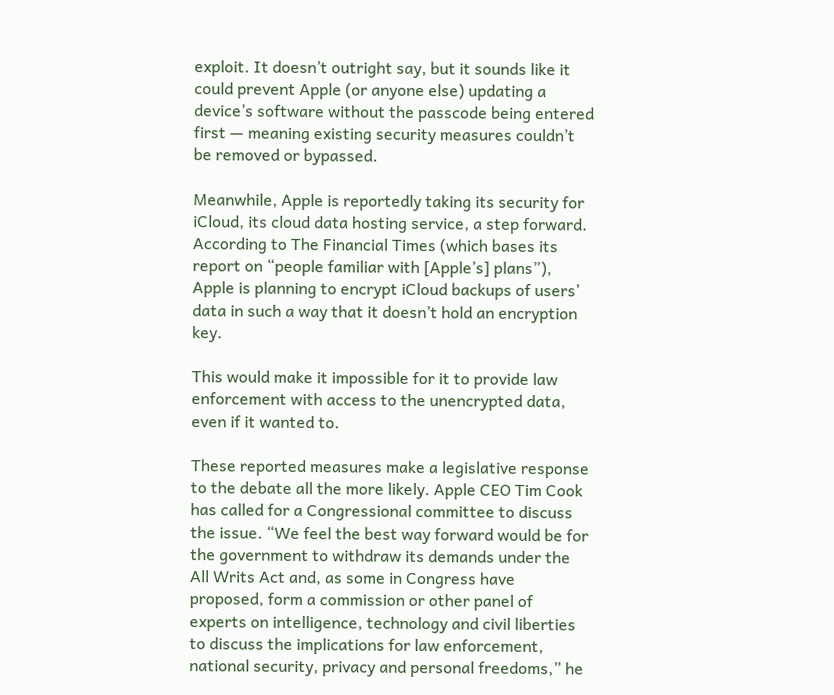exploit. It doesn’t outright say, but it sounds like it could prevent Apple (or anyone else) updating a device’s software without the passcode being entered first — meaning existing security measures couldn’t be removed or bypassed.

Meanwhile, Apple is reportedly taking its security for iCloud, its cloud data hosting service, a step forward. According to The Financial Times (which bases its report on “people familiar with [Apple’s] plans”), Apple is planning to encrypt iCloud backups of users’ data in such a way that it doesn’t hold an encryption key.

This would make it impossible for it to provide law enforcement with access to the unencrypted data, even if it wanted to.

These reported measures make a legislative response to the debate all the more likely. Apple CEO Tim Cook has called for a Congressional committee to discuss the issue. “We feel the best way forward would be for the government to withdraw its demands under the All Writs Act and, as some in Congress have proposed, form a commission or other panel of experts on intelligence, technology and civil liberties to discuss the implications for law enforcement, national security, privacy and personal freedoms,” he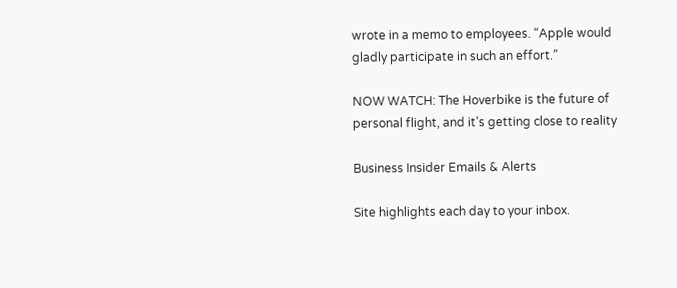wrote in a memo to employees. “Apple would gladly participate in such an effort.”

NOW WATCH: The Hoverbike is the future of personal flight, and it’s getting close to reality

Business Insider Emails & Alerts

Site highlights each day to your inbox.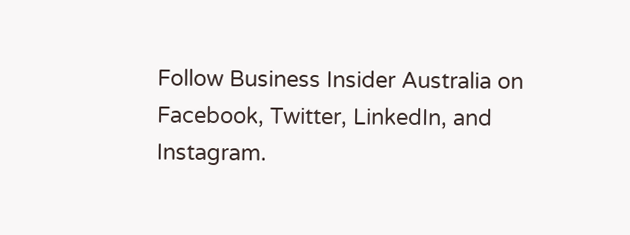Follow Business Insider Australia on Facebook, Twitter, LinkedIn, and Instagram.